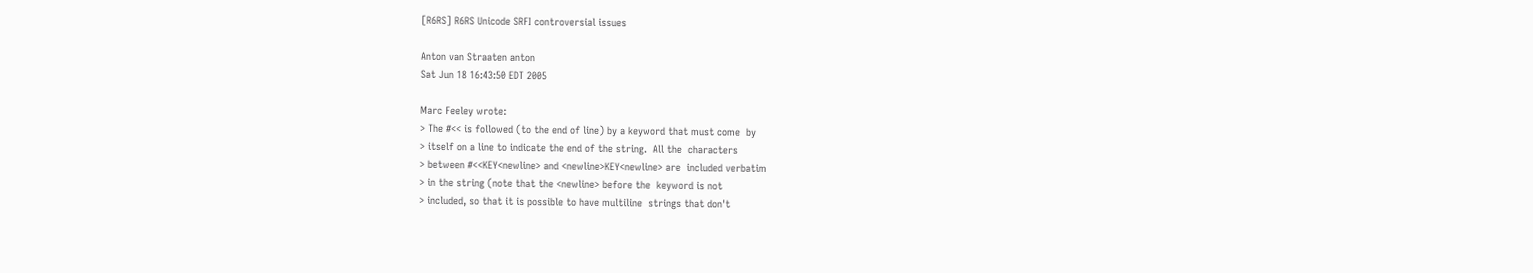[R6RS] R6RS Unicode SRFI controversial issues

Anton van Straaten anton
Sat Jun 18 16:43:50 EDT 2005

Marc Feeley wrote:
> The #<< is followed (to the end of line) by a keyword that must come  by
> itself on a line to indicate the end of the string.  All the  characters
> between #<<KEY<newline> and <newline>KEY<newline> are  included verbatim
> in the string (note that the <newline> before the  keyword is not
> included, so that it is possible to have multiline  strings that don't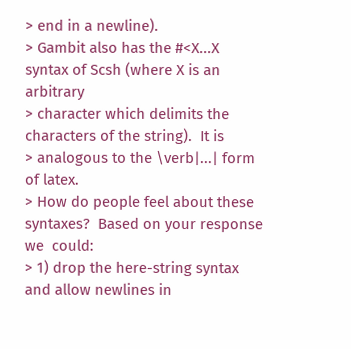> end in a newline).
> Gambit also has the #<X...X syntax of Scsh (where X is an arbitrary
> character which delimits the characters of the string).  It is
> analogous to the \verb|...| form of latex.
> How do people feel about these syntaxes?  Based on your response we  could:
> 1) drop the here-string syntax and allow newlines in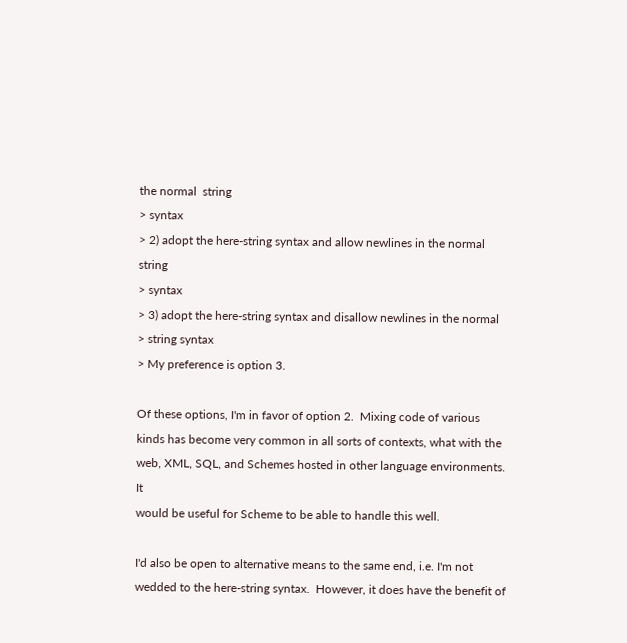the normal  string
> syntax
> 2) adopt the here-string syntax and allow newlines in the normal  string
> syntax
> 3) adopt the here-string syntax and disallow newlines in the normal
> string syntax
> My preference is option 3.

Of these options, I'm in favor of option 2.  Mixing code of various
kinds has become very common in all sorts of contexts, what with the
web, XML, SQL, and Schemes hosted in other language environments.  It
would be useful for Scheme to be able to handle this well.

I'd also be open to alternative means to the same end, i.e. I'm not
wedded to the here-string syntax.  However, it does have the benefit of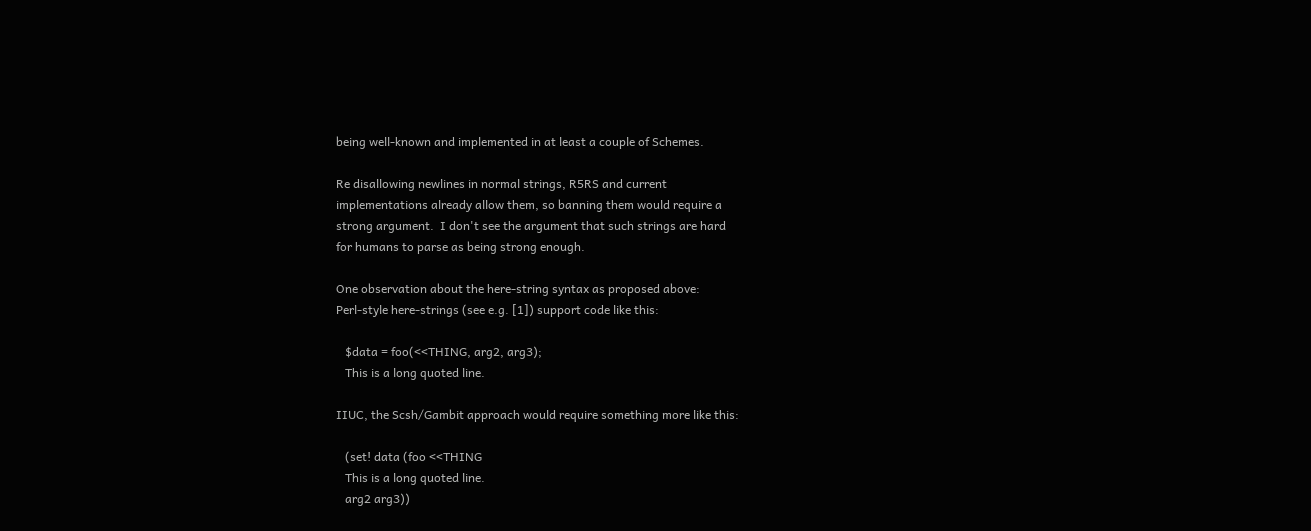being well-known and implemented in at least a couple of Schemes.

Re disallowing newlines in normal strings, R5RS and current
implementations already allow them, so banning them would require a
strong argument.  I don't see the argument that such strings are hard
for humans to parse as being strong enough.

One observation about the here-string syntax as proposed above:
Perl-style here-strings (see e.g. [1]) support code like this:

   $data = foo(<<THING, arg2, arg3);
   This is a long quoted line.

IIUC, the Scsh/Gambit approach would require something more like this:

   (set! data (foo <<THING
   This is a long quoted line.
   arg2 arg3))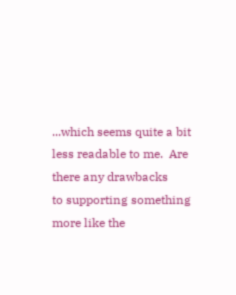...which seems quite a bit less readable to me.  Are there any drawbacks
to supporting something more like the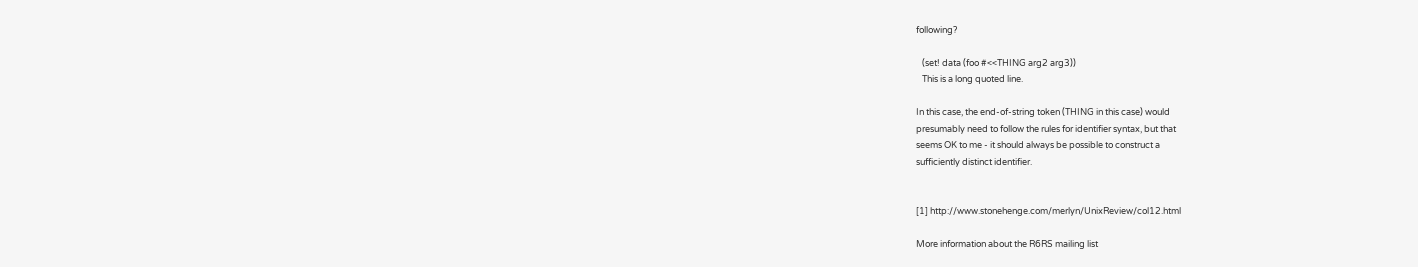following?

   (set! data (foo #<<THING arg2 arg3))
   This is a long quoted line.

In this case, the end-of-string token (THING in this case) would
presumably need to follow the rules for identifier syntax, but that
seems OK to me - it should always be possible to construct a
sufficiently distinct identifier.


[1] http://www.stonehenge.com/merlyn/UnixReview/col12.html

More information about the R6RS mailing list